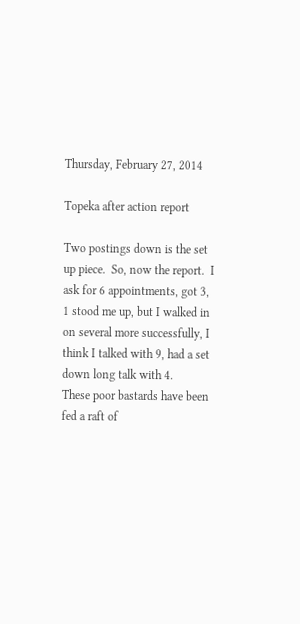Thursday, February 27, 2014

Topeka after action report

Two postings down is the set up piece.  So, now the report.  I ask for 6 appointments, got 3, 1 stood me up, but I walked in on several more successfully, I think I talked with 9, had a set down long talk with 4.
These poor bastards have been fed a raft of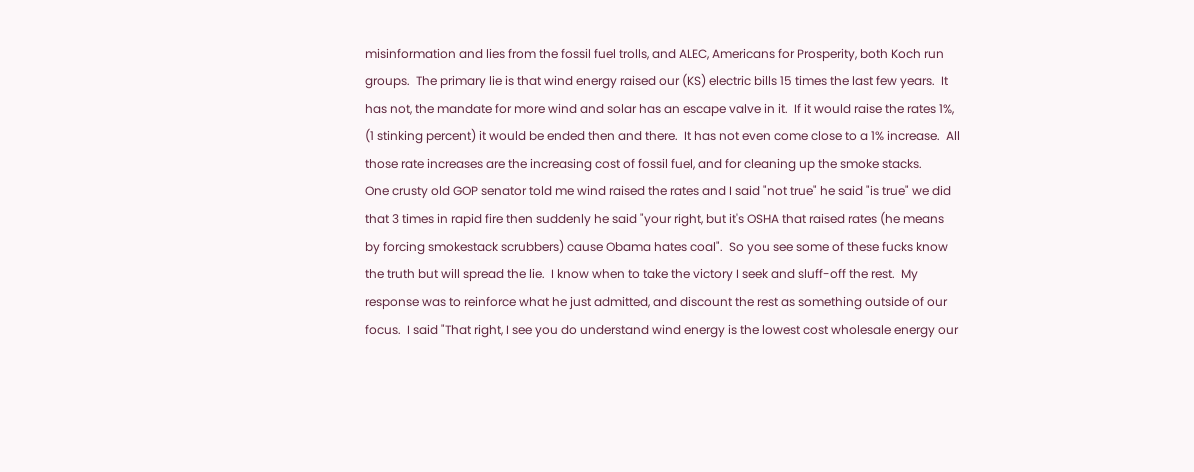misinformation and lies from the fossil fuel trolls, and ALEC, Americans for Prosperity, both Koch run groups.  The primary lie is that wind energy raised our (KS) electric bills 15 times the last few years.  It has not, the mandate for more wind and solar has an escape valve in it.  If it would raise the rates 1%, (1 stinking percent) it would be ended then and there.  It has not even come close to a 1% increase.  All those rate increases are the increasing cost of fossil fuel, and for cleaning up the smoke stacks.
One crusty old GOP senator told me wind raised the rates and I said "not true" he said "is true" we did that 3 times in rapid fire then suddenly he said "your right, but it's OSHA that raised rates (he means by forcing smokestack scrubbers) cause Obama hates coal".  So you see some of these fucks know the truth but will spread the lie.  I know when to take the victory I seek and sluff-off the rest.  My response was to reinforce what he just admitted, and discount the rest as something outside of our focus.  I said "That right, I see you do understand wind energy is the lowest cost wholesale energy our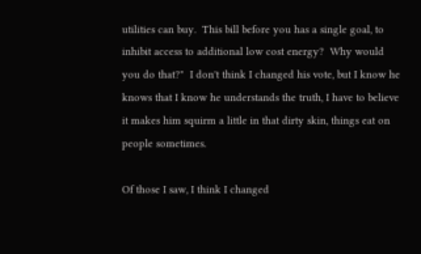utilities can buy.  This bill before you has a single goal, to inhibit access to additional low cost energy?  Why would you do that?"  I don't think I changed his vote, but I know he knows that I know he understands the truth, I have to believe it makes him squirm a little in that dirty skin, things eat on people sometimes.

Of those I saw, I think I changed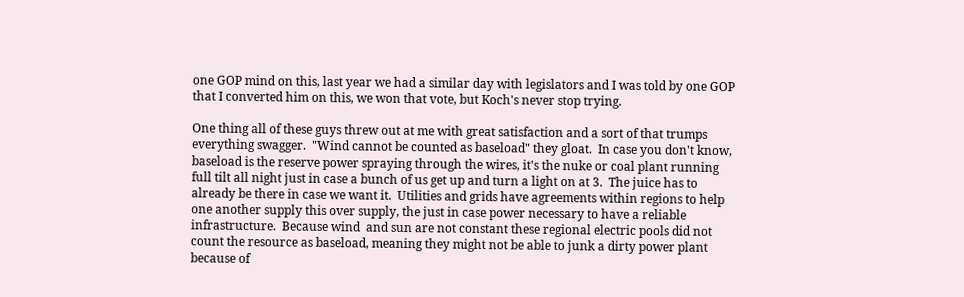one GOP mind on this, last year we had a similar day with legislators and I was told by one GOP that I converted him on this, we won that vote, but Koch's never stop trying.

One thing all of these guys threw out at me with great satisfaction and a sort of that trumps everything swagger.  "Wind cannot be counted as baseload" they gloat.  In case you don't know, baseload is the reserve power spraying through the wires, it's the nuke or coal plant running full tilt all night just in case a bunch of us get up and turn a light on at 3.  The juice has to already be there in case we want it.  Utilities and grids have agreements within regions to help one another supply this over supply, the just in case power necessary to have a reliable infrastructure.  Because wind  and sun are not constant these regional electric pools did not count the resource as baseload, meaning they might not be able to junk a dirty power plant because of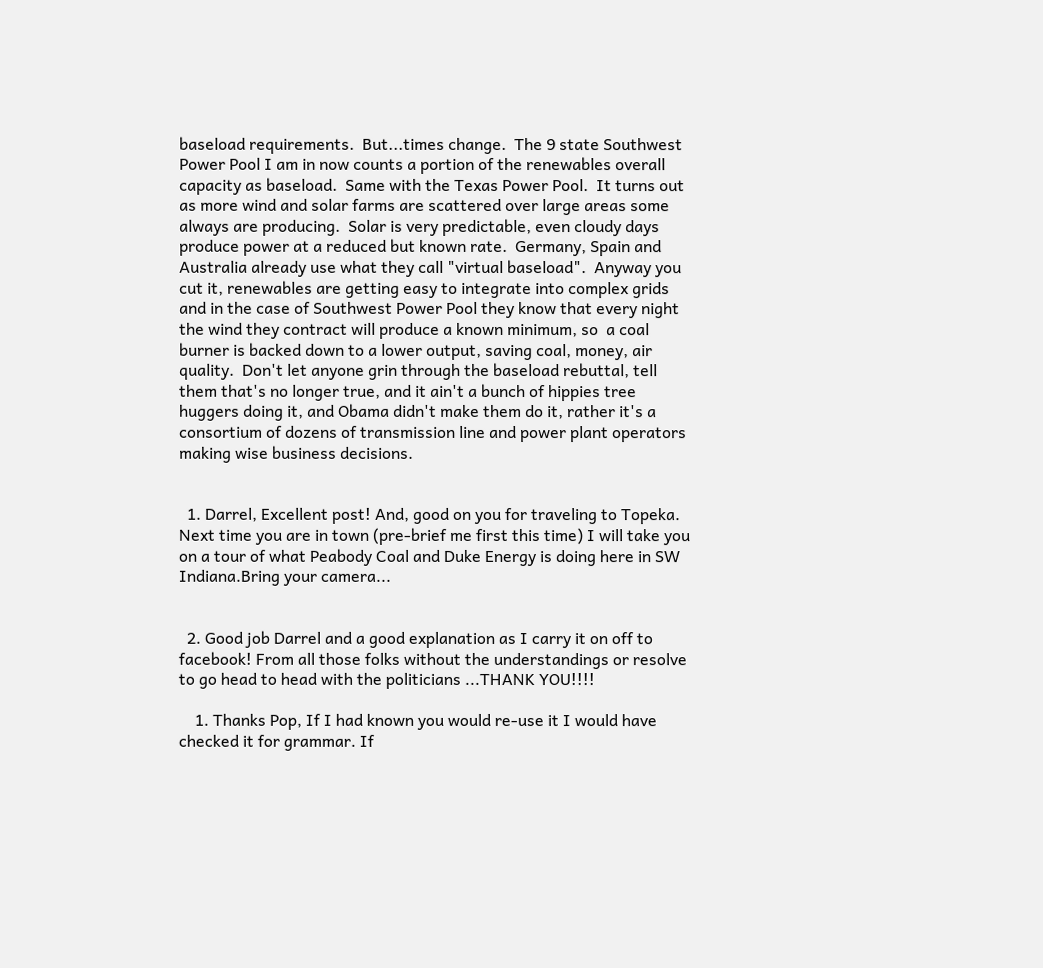baseload requirements.  But...times change.  The 9 state Southwest Power Pool I am in now counts a portion of the renewables overall capacity as baseload.  Same with the Texas Power Pool.  It turns out as more wind and solar farms are scattered over large areas some always are producing.  Solar is very predictable, even cloudy days produce power at a reduced but known rate.  Germany, Spain and Australia already use what they call "virtual baseload".  Anyway you cut it, renewables are getting easy to integrate into complex grids and in the case of Southwest Power Pool they know that every night the wind they contract will produce a known minimum, so  a coal burner is backed down to a lower output, saving coal, money, air quality.  Don't let anyone grin through the baseload rebuttal, tell them that's no longer true, and it ain't a bunch of hippies tree huggers doing it, and Obama didn't make them do it, rather it's a consortium of dozens of transmission line and power plant operators making wise business decisions.


  1. Darrel, Excellent post! And, good on you for traveling to Topeka. Next time you are in town (pre-brief me first this time) I will take you on a tour of what Peabody Coal and Duke Energy is doing here in SW Indiana.Bring your camera...


  2. Good job Darrel and a good explanation as I carry it on off to facebook! From all those folks without the understandings or resolve to go head to head with the politicians ...THANK YOU!!!!

    1. Thanks Pop, If I had known you would re-use it I would have checked it for grammar. If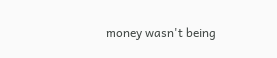money wasn't being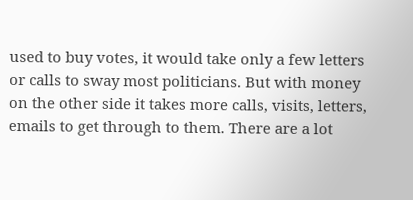used to buy votes, it would take only a few letters or calls to sway most politicians. But with money on the other side it takes more calls, visits, letters, emails to get through to them. There are a lot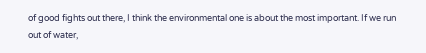of good fights out there, I think the environmental one is about the most important. If we run out of water,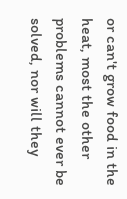or can't grow food in the heat, most the other problems cannot ever be solved, nor will they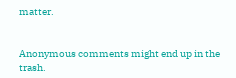matter.


Anonymous comments might end up in the trash.